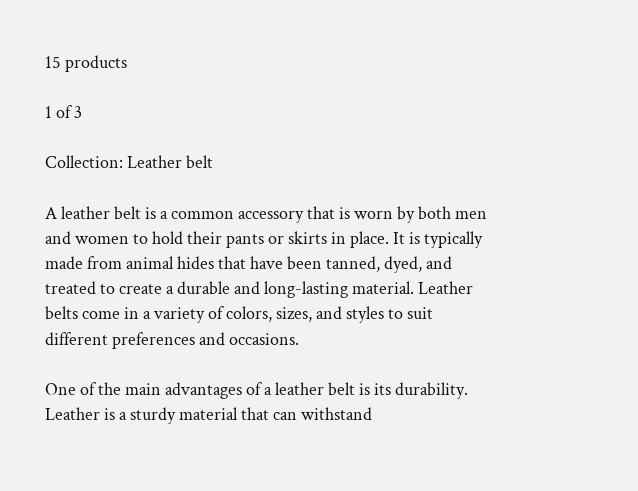15 products

1 of 3

Collection: Leather belt

A leather belt is a common accessory that is worn by both men and women to hold their pants or skirts in place. It is typically made from animal hides that have been tanned, dyed, and treated to create a durable and long-lasting material. Leather belts come in a variety of colors, sizes, and styles to suit different preferences and occasions.

One of the main advantages of a leather belt is its durability. Leather is a sturdy material that can withstand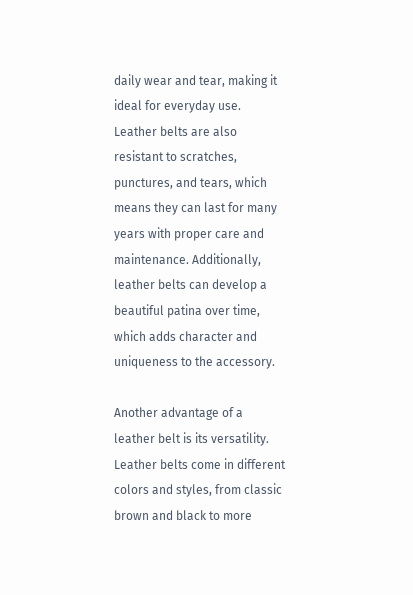daily wear and tear, making it ideal for everyday use. Leather belts are also resistant to scratches, punctures, and tears, which means they can last for many years with proper care and maintenance. Additionally, leather belts can develop a beautiful patina over time, which adds character and uniqueness to the accessory.

Another advantage of a leather belt is its versatility. Leather belts come in different colors and styles, from classic brown and black to more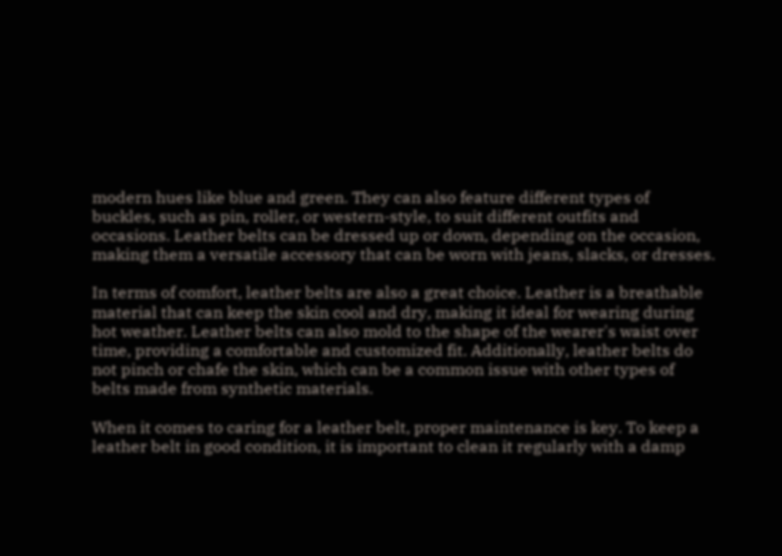modern hues like blue and green. They can also feature different types of buckles, such as pin, roller, or western-style, to suit different outfits and occasions. Leather belts can be dressed up or down, depending on the occasion, making them a versatile accessory that can be worn with jeans, slacks, or dresses.

In terms of comfort, leather belts are also a great choice. Leather is a breathable material that can keep the skin cool and dry, making it ideal for wearing during hot weather. Leather belts can also mold to the shape of the wearer's waist over time, providing a comfortable and customized fit. Additionally, leather belts do not pinch or chafe the skin, which can be a common issue with other types of belts made from synthetic materials.

When it comes to caring for a leather belt, proper maintenance is key. To keep a leather belt in good condition, it is important to clean it regularly with a damp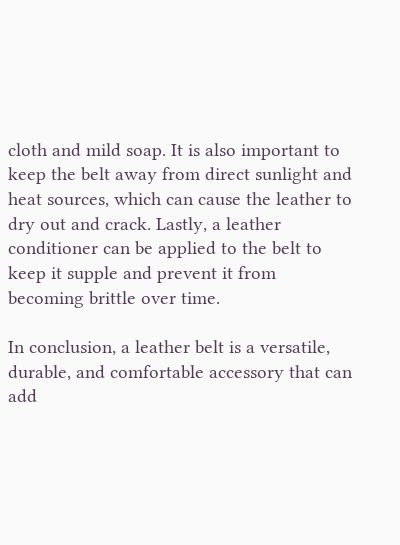cloth and mild soap. It is also important to keep the belt away from direct sunlight and heat sources, which can cause the leather to dry out and crack. Lastly, a leather conditioner can be applied to the belt to keep it supple and prevent it from becoming brittle over time.

In conclusion, a leather belt is a versatile, durable, and comfortable accessory that can add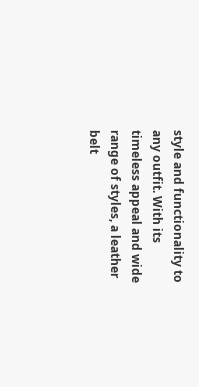style and functionality to any outfit. With its timeless appeal and wide range of styles, a leather belt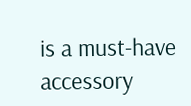is a must-have accessory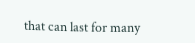that can last for many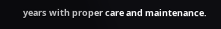years with proper care and maintenance.